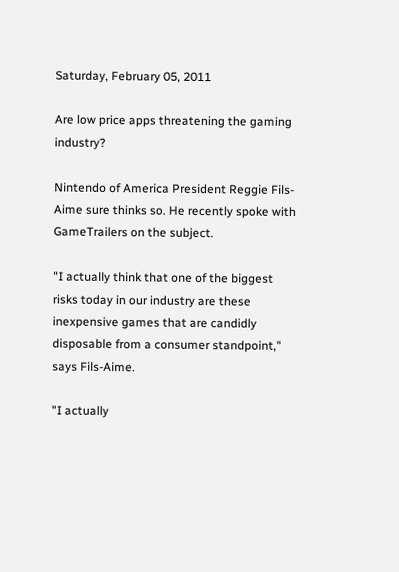Saturday, February 05, 2011

Are low price apps threatening the gaming industry?

Nintendo of America President Reggie Fils-Aime sure thinks so. He recently spoke with GameTrailers on the subject.

"I actually think that one of the biggest risks today in our industry are these inexpensive games that are candidly disposable from a consumer standpoint," says Fils-Aime.

"I actually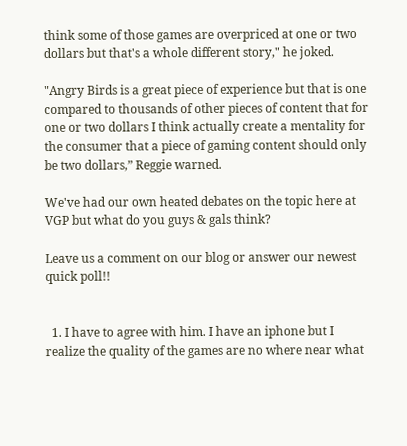think some of those games are overpriced at one or two dollars but that's a whole different story," he joked.

"Angry Birds is a great piece of experience but that is one compared to thousands of other pieces of content that for one or two dollars I think actually create a mentality for the consumer that a piece of gaming content should only be two dollars,” Reggie warned.

We've had our own heated debates on the topic here at VGP but what do you guys & gals think?

Leave us a comment on our blog or answer our newest quick poll!!


  1. I have to agree with him. I have an iphone but I realize the quality of the games are no where near what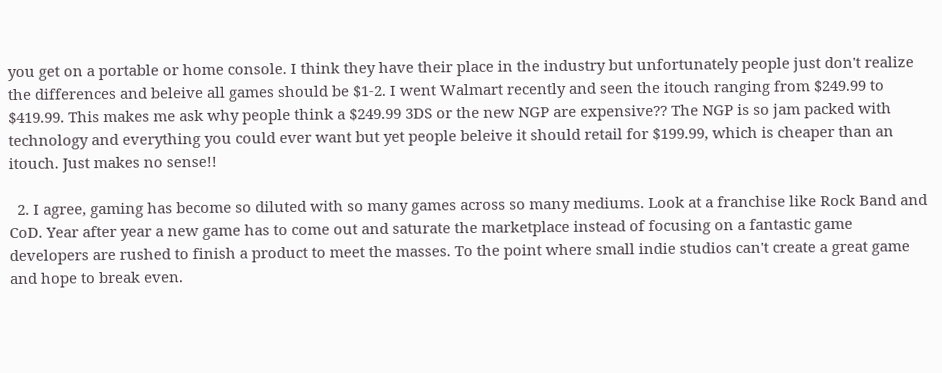you get on a portable or home console. I think they have their place in the industry but unfortunately people just don't realize the differences and beleive all games should be $1-2. I went Walmart recently and seen the itouch ranging from $249.99 to $419.99. This makes me ask why people think a $249.99 3DS or the new NGP are expensive?? The NGP is so jam packed with technology and everything you could ever want but yet people beleive it should retail for $199.99, which is cheaper than an itouch. Just makes no sense!!

  2. I agree, gaming has become so diluted with so many games across so many mediums. Look at a franchise like Rock Band and CoD. Year after year a new game has to come out and saturate the marketplace instead of focusing on a fantastic game developers are rushed to finish a product to meet the masses. To the point where small indie studios can't create a great game and hope to break even.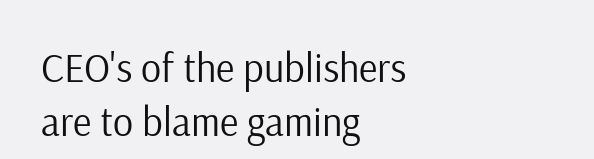CEO's of the publishers are to blame gaming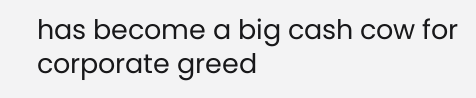has become a big cash cow for corporate greed